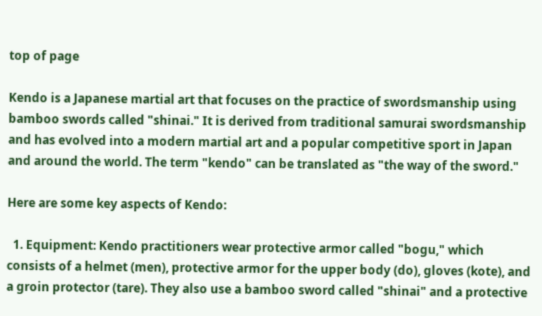top of page

Kendo is a Japanese martial art that focuses on the practice of swordsmanship using bamboo swords called "shinai." It is derived from traditional samurai swordsmanship and has evolved into a modern martial art and a popular competitive sport in Japan and around the world. The term "kendo" can be translated as "the way of the sword."

Here are some key aspects of Kendo:

  1. Equipment: Kendo practitioners wear protective armor called "bogu," which consists of a helmet (men), protective armor for the upper body (do), gloves (kote), and a groin protector (tare). They also use a bamboo sword called "shinai" and a protective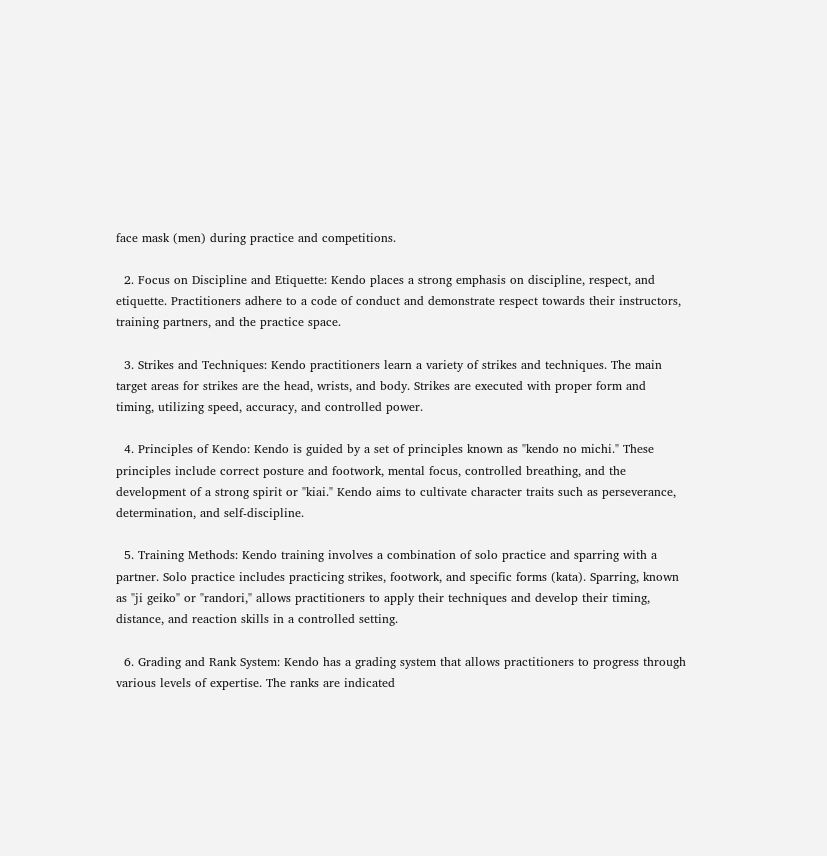face mask (men) during practice and competitions.

  2. Focus on Discipline and Etiquette: Kendo places a strong emphasis on discipline, respect, and etiquette. Practitioners adhere to a code of conduct and demonstrate respect towards their instructors, training partners, and the practice space.

  3. Strikes and Techniques: Kendo practitioners learn a variety of strikes and techniques. The main target areas for strikes are the head, wrists, and body. Strikes are executed with proper form and timing, utilizing speed, accuracy, and controlled power.

  4. Principles of Kendo: Kendo is guided by a set of principles known as "kendo no michi." These principles include correct posture and footwork, mental focus, controlled breathing, and the development of a strong spirit or "kiai." Kendo aims to cultivate character traits such as perseverance, determination, and self-discipline.

  5. Training Methods: Kendo training involves a combination of solo practice and sparring with a partner. Solo practice includes practicing strikes, footwork, and specific forms (kata). Sparring, known as "ji geiko" or "randori," allows practitioners to apply their techniques and develop their timing, distance, and reaction skills in a controlled setting.

  6. Grading and Rank System: Kendo has a grading system that allows practitioners to progress through various levels of expertise. The ranks are indicated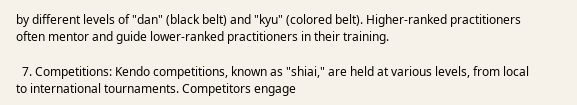by different levels of "dan" (black belt) and "kyu" (colored belt). Higher-ranked practitioners often mentor and guide lower-ranked practitioners in their training.

  7. Competitions: Kendo competitions, known as "shiai," are held at various levels, from local to international tournaments. Competitors engage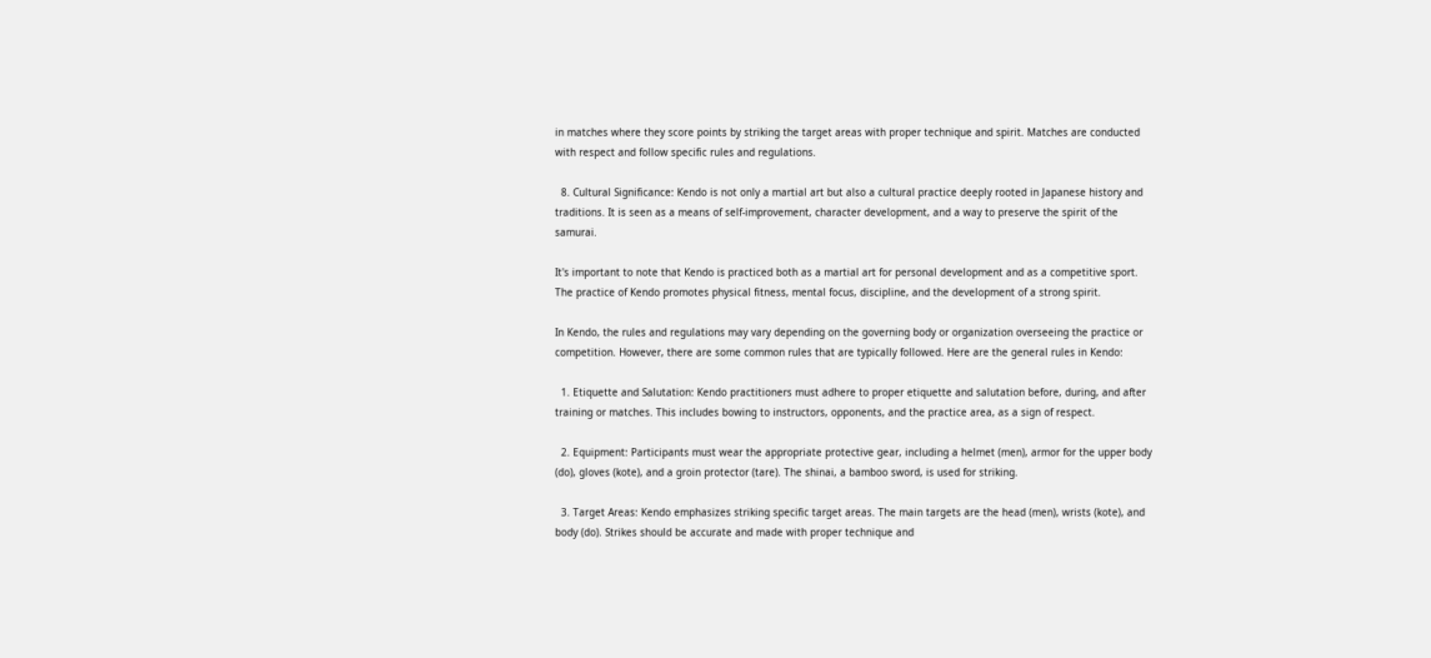in matches where they score points by striking the target areas with proper technique and spirit. Matches are conducted with respect and follow specific rules and regulations.

  8. Cultural Significance: Kendo is not only a martial art but also a cultural practice deeply rooted in Japanese history and traditions. It is seen as a means of self-improvement, character development, and a way to preserve the spirit of the samurai.

It's important to note that Kendo is practiced both as a martial art for personal development and as a competitive sport. The practice of Kendo promotes physical fitness, mental focus, discipline, and the development of a strong spirit.

In Kendo, the rules and regulations may vary depending on the governing body or organization overseeing the practice or competition. However, there are some common rules that are typically followed. Here are the general rules in Kendo:

  1. Etiquette and Salutation: Kendo practitioners must adhere to proper etiquette and salutation before, during, and after training or matches. This includes bowing to instructors, opponents, and the practice area, as a sign of respect.

  2. Equipment: Participants must wear the appropriate protective gear, including a helmet (men), armor for the upper body (do), gloves (kote), and a groin protector (tare). The shinai, a bamboo sword, is used for striking.

  3. Target Areas: Kendo emphasizes striking specific target areas. The main targets are the head (men), wrists (kote), and body (do). Strikes should be accurate and made with proper technique and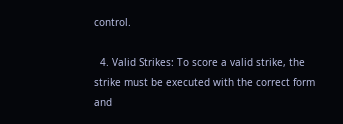control.

  4. Valid Strikes: To score a valid strike, the strike must be executed with the correct form and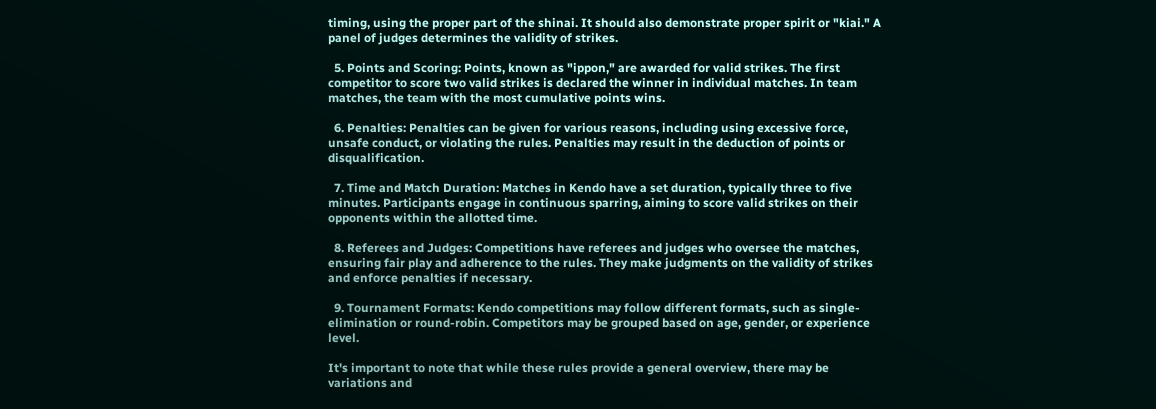timing, using the proper part of the shinai. It should also demonstrate proper spirit or "kiai." A panel of judges determines the validity of strikes.

  5. Points and Scoring: Points, known as "ippon," are awarded for valid strikes. The first competitor to score two valid strikes is declared the winner in individual matches. In team matches, the team with the most cumulative points wins.

  6. Penalties: Penalties can be given for various reasons, including using excessive force, unsafe conduct, or violating the rules. Penalties may result in the deduction of points or disqualification.

  7. Time and Match Duration: Matches in Kendo have a set duration, typically three to five minutes. Participants engage in continuous sparring, aiming to score valid strikes on their opponents within the allotted time.

  8. Referees and Judges: Competitions have referees and judges who oversee the matches, ensuring fair play and adherence to the rules. They make judgments on the validity of strikes and enforce penalties if necessary.

  9. Tournament Formats: Kendo competitions may follow different formats, such as single-elimination or round-robin. Competitors may be grouped based on age, gender, or experience level.

It's important to note that while these rules provide a general overview, there may be variations and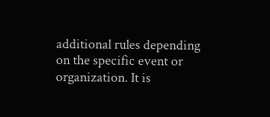additional rules depending on the specific event or organization. It is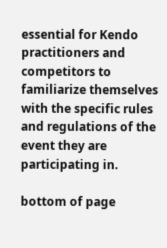essential for Kendo practitioners and competitors to familiarize themselves with the specific rules and regulations of the event they are participating in.

bottom of page